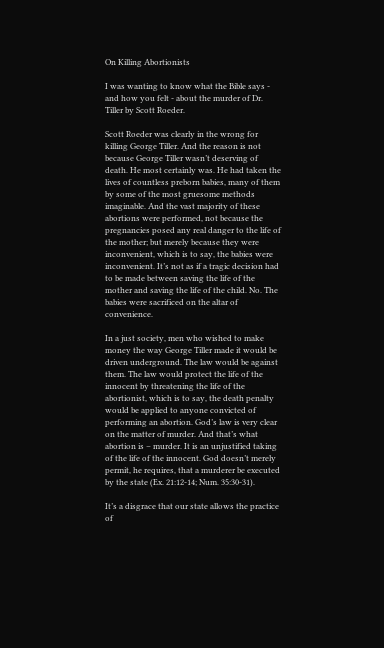On Killing Abortionists

I was wanting to know what the Bible says - and how you felt - about the murder of Dr. Tiller by Scott Roeder.

Scott Roeder was clearly in the wrong for killing George Tiller. And the reason is not because George Tiller wasn’t deserving of death. He most certainly was. He had taken the lives of countless preborn babies, many of them by some of the most gruesome methods imaginable. And the vast majority of these abortions were performed, not because the pregnancies posed any real danger to the life of the mother; but merely because they were inconvenient, which is to say, the babies were inconvenient. It’s not as if a tragic decision had to be made between saving the life of the mother and saving the life of the child. No. The babies were sacrificed on the altar of convenience.

In a just society, men who wished to make money the way George Tiller made it would be driven underground. The law would be against them. The law would protect the life of the innocent by threatening the life of the abortionist, which is to say, the death penalty would be applied to anyone convicted of performing an abortion. God’s law is very clear on the matter of murder. And that’s what abortion is – murder. It is an unjustified taking of the life of the innocent. God doesn’t merely permit, he requires, that a murderer be executed by the state (Ex. 21:12-14; Num. 35:30-31).

It’s a disgrace that our state allows the practice of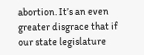abortion. It’s an even greater disgrace that if our state legislature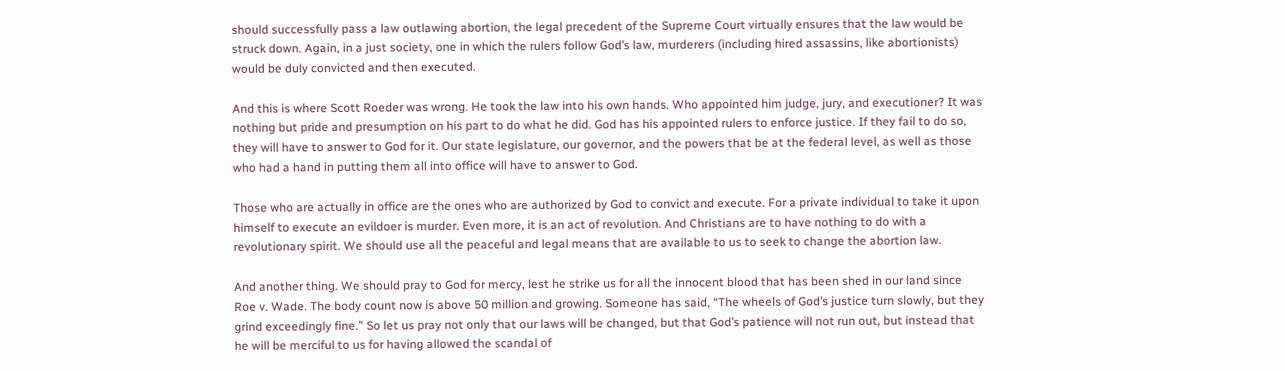should successfully pass a law outlawing abortion, the legal precedent of the Supreme Court virtually ensures that the law would be struck down. Again, in a just society, one in which the rulers follow God’s law, murderers (including hired assassins, like abortionists) would be duly convicted and then executed.

And this is where Scott Roeder was wrong. He took the law into his own hands. Who appointed him judge, jury, and executioner? It was nothing but pride and presumption on his part to do what he did. God has his appointed rulers to enforce justice. If they fail to do so, they will have to answer to God for it. Our state legislature, our governor, and the powers that be at the federal level, as well as those who had a hand in putting them all into office will have to answer to God.

Those who are actually in office are the ones who are authorized by God to convict and execute. For a private individual to take it upon himself to execute an evildoer is murder. Even more, it is an act of revolution. And Christians are to have nothing to do with a revolutionary spirit. We should use all the peaceful and legal means that are available to us to seek to change the abortion law.

And another thing. We should pray to God for mercy, lest he strike us for all the innocent blood that has been shed in our land since Roe v. Wade. The body count now is above 50 million and growing. Someone has said, “The wheels of God’s justice turn slowly, but they grind exceedingly fine.” So let us pray not only that our laws will be changed, but that God’s patience will not run out, but instead that he will be merciful to us for having allowed the scandal of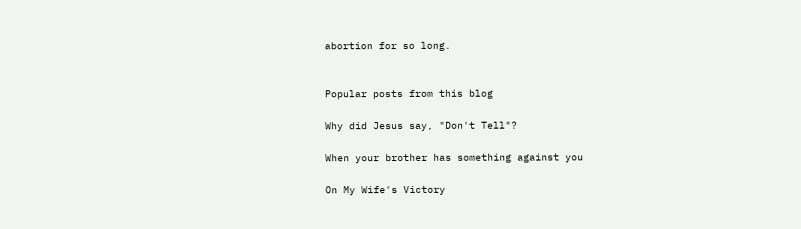abortion for so long.


Popular posts from this blog

Why did Jesus say, "Don't Tell"?

When your brother has something against you

On My Wife's Victory